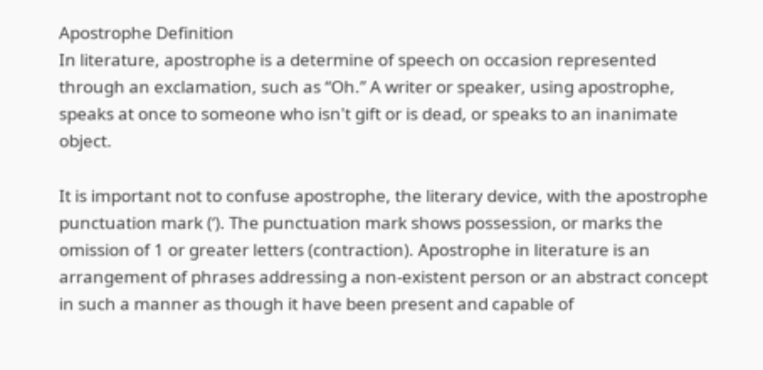Apostrophe Definition
In literature, apostrophe is a determine of speech on occasion represented through an exclamation, such as “Oh.” A writer or speaker, using apostrophe, speaks at once to someone who isn't gift or is dead, or speaks to an inanimate object.

It is important not to confuse apostrophe, the literary device, with the apostrophe punctuation mark (‘). The punctuation mark shows possession, or marks the omission of 1 or greater letters (contraction). Apostrophe in literature is an arrangement of phrases addressing a non-existent person or an abstract concept in such a manner as though it have been present and capable of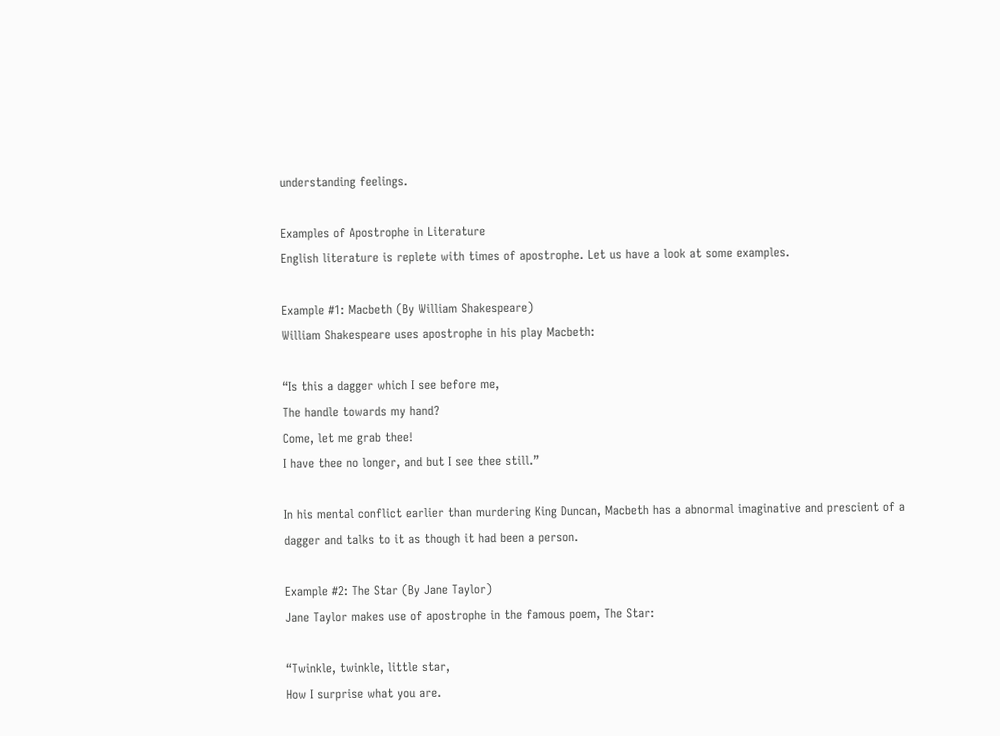understanding feelings.

Examples of Apostrophe in Literature
English literature is replete with times of apostrophe. Let us have a look at some examples.

Example #1: Macbeth (By William Shakespeare)
William Shakespeare uses apostrophe in his play Macbeth:

“Is this a dagger which I see before me,
The handle towards my hand?
Come, let me grab thee!
I have thee no longer, and but I see thee still.”

In his mental conflict earlier than murdering King Duncan, Macbeth has a abnormal imaginative and prescient of a dagger and talks to it as though it had been a person.

Example #2: The Star (By Jane Taylor)
Jane Taylor makes use of apostrophe in the famous poem, The Star:

“Twinkle, twinkle, little star,
How I surprise what you are.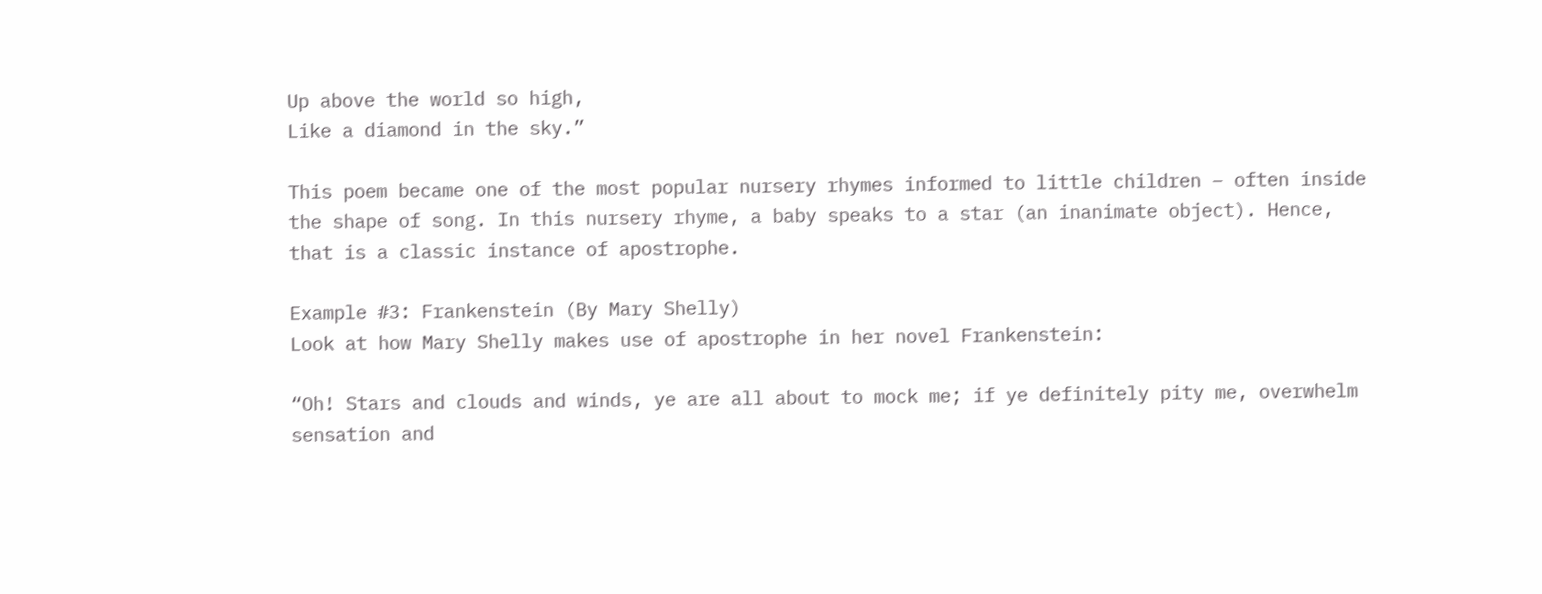Up above the world so high,
Like a diamond in the sky.”

This poem became one of the most popular nursery rhymes informed to little children – often inside the shape of song. In this nursery rhyme, a baby speaks to a star (an inanimate object). Hence, that is a classic instance of apostrophe.

Example #3: Frankenstein (By Mary Shelly)
Look at how Mary Shelly makes use of apostrophe in her novel Frankenstein:

“Oh! Stars and clouds and winds, ye are all about to mock me; if ye definitely pity me, overwhelm sensation and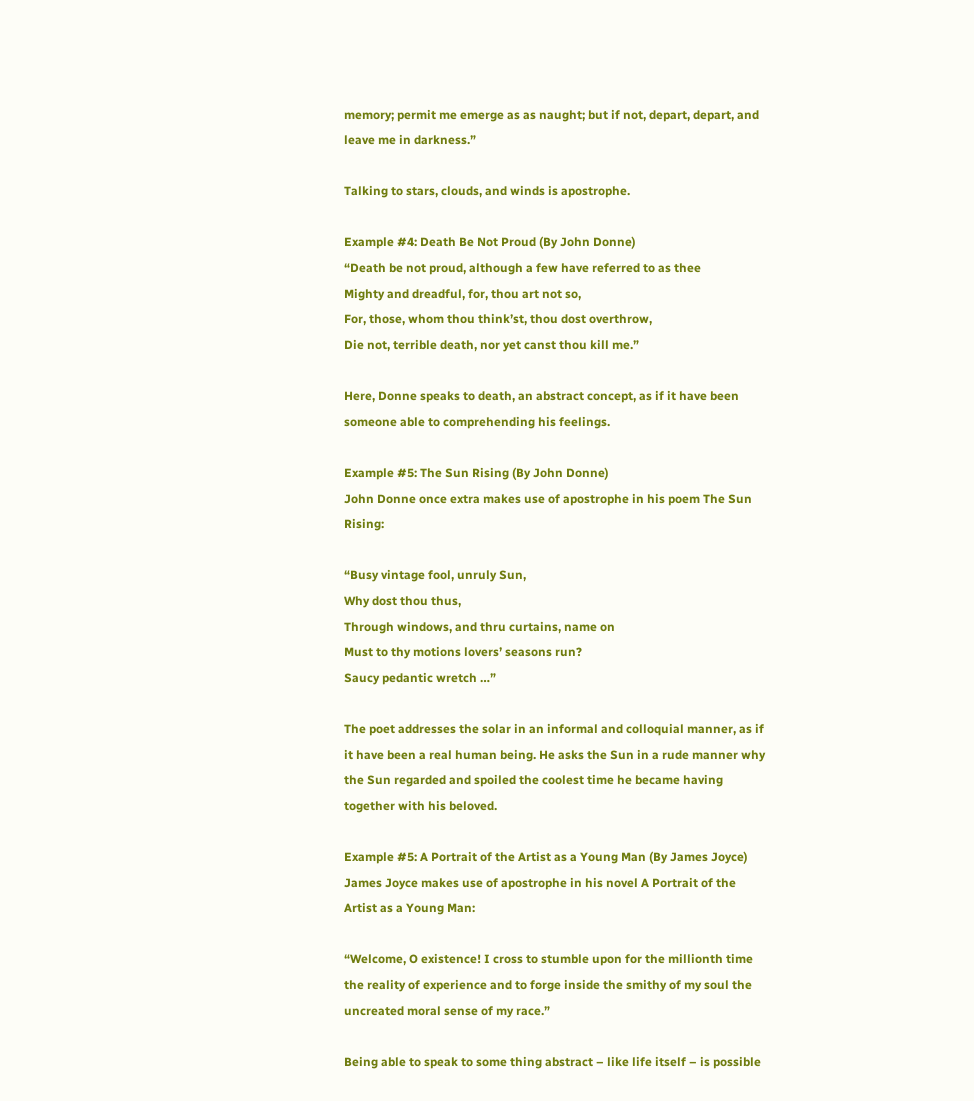memory; permit me emerge as as naught; but if not, depart, depart, and leave me in darkness.”

Talking to stars, clouds, and winds is apostrophe.

Example #4: Death Be Not Proud (By John Donne)
“Death be not proud, although a few have referred to as thee
Mighty and dreadful, for, thou art not so,
For, those, whom thou think’st, thou dost overthrow,
Die not, terrible death, nor yet canst thou kill me.”

Here, Donne speaks to death, an abstract concept, as if it have been someone able to comprehending his feelings.

Example #5: The Sun Rising (By John Donne)
John Donne once extra makes use of apostrophe in his poem The Sun Rising:

“Busy vintage fool, unruly Sun,
Why dost thou thus,
Through windows, and thru curtains, name on
Must to thy motions lovers’ seasons run?
Saucy pedantic wretch …”

The poet addresses the solar in an informal and colloquial manner, as if it have been a real human being. He asks the Sun in a rude manner why the Sun regarded and spoiled the coolest time he became having together with his beloved.

Example #5: A Portrait of the Artist as a Young Man (By James Joyce)
James Joyce makes use of apostrophe in his novel A Portrait of the Artist as a Young Man:

“Welcome, O existence! I cross to stumble upon for the millionth time the reality of experience and to forge inside the smithy of my soul the uncreated moral sense of my race.”

Being able to speak to some thing abstract – like life itself – is possible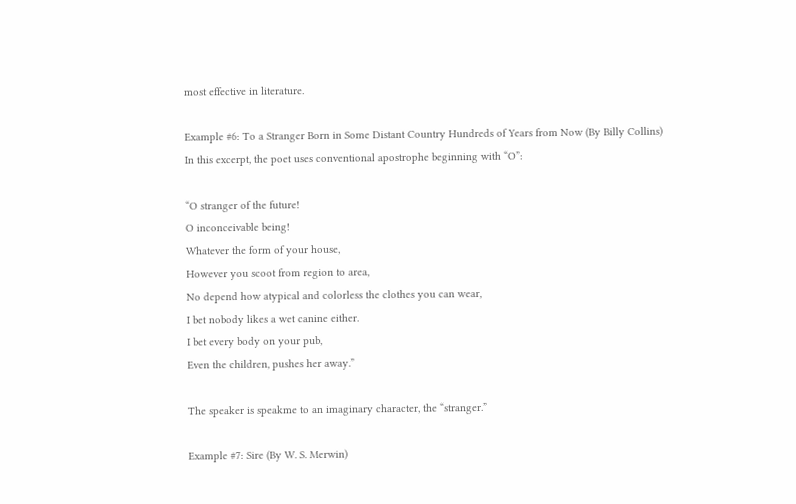most effective in literature.

Example #6: To a Stranger Born in Some Distant Country Hundreds of Years from Now (By Billy Collins)
In this excerpt, the poet uses conventional apostrophe beginning with “O”:

“O stranger of the future!
O inconceivable being!
Whatever the form of your house,
However you scoot from region to area,
No depend how atypical and colorless the clothes you can wear,
I bet nobody likes a wet canine either.
I bet every body on your pub,
Even the children, pushes her away.”

The speaker is speakme to an imaginary character, the “stranger.”

Example #7: Sire (By W. S. Merwin)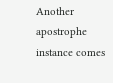Another apostrophe instance comes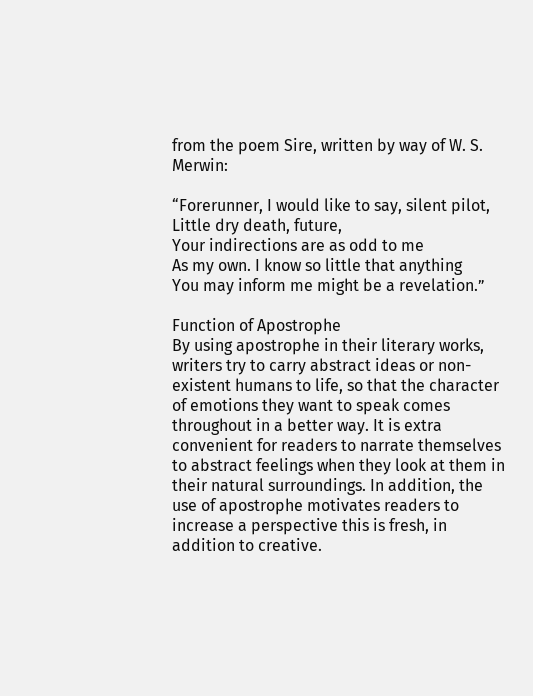from the poem Sire, written by way of W. S. Merwin:

“Forerunner, I would like to say, silent pilot,
Little dry death, future,
Your indirections are as odd to me
As my own. I know so little that anything
You may inform me might be a revelation.”

Function of Apostrophe
By using apostrophe in their literary works, writers try to carry abstract ideas or non-existent humans to life, so that the character of emotions they want to speak comes throughout in a better way. It is extra convenient for readers to narrate themselves to abstract feelings when they look at them in their natural surroundings. In addition, the use of apostrophe motivates readers to increase a perspective this is fresh, in addition to creative.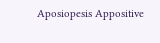Aposiopesis Appositive